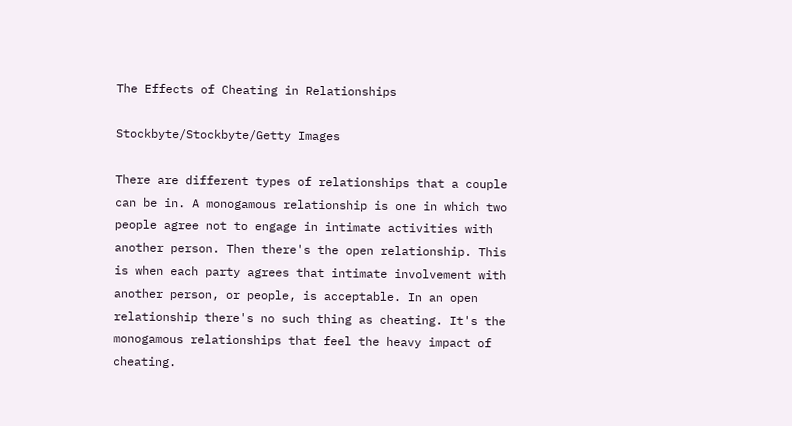The Effects of Cheating in Relationships

Stockbyte/Stockbyte/Getty Images

There are different types of relationships that a couple can be in. A monogamous relationship is one in which two people agree not to engage in intimate activities with another person. Then there's the open relationship. This is when each party agrees that intimate involvement with another person, or people, is acceptable. In an open relationship there's no such thing as cheating. It's the monogamous relationships that feel the heavy impact of cheating.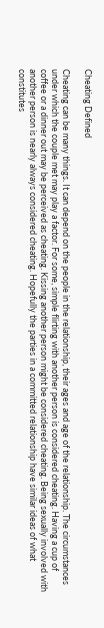Cheating Defined

Cheating can be many things. It can depend on the people in the relationship, their ages and age of the relationship. The circumstances under which the couple met may play a factor. For some, simple flirting with another person is considered cheating. Having a cup of coffee or a dinner out may be perceived as cheating. Kissing another person might be considered cheating. Being sexually involved with another person is nearly always considered cheating. Hopefully the parties in a committed relationship have similar ideas of what constitutes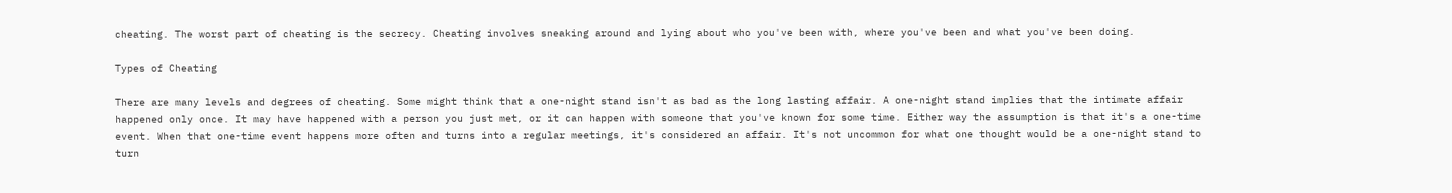cheating. The worst part of cheating is the secrecy. Cheating involves sneaking around and lying about who you've been with, where you've been and what you've been doing.

Types of Cheating

There are many levels and degrees of cheating. Some might think that a one-night stand isn't as bad as the long lasting affair. A one-night stand implies that the intimate affair happened only once. It may have happened with a person you just met, or it can happen with someone that you've known for some time. Either way the assumption is that it's a one-time event. When that one-time event happens more often and turns into a regular meetings, it's considered an affair. It's not uncommon for what one thought would be a one-night stand to turn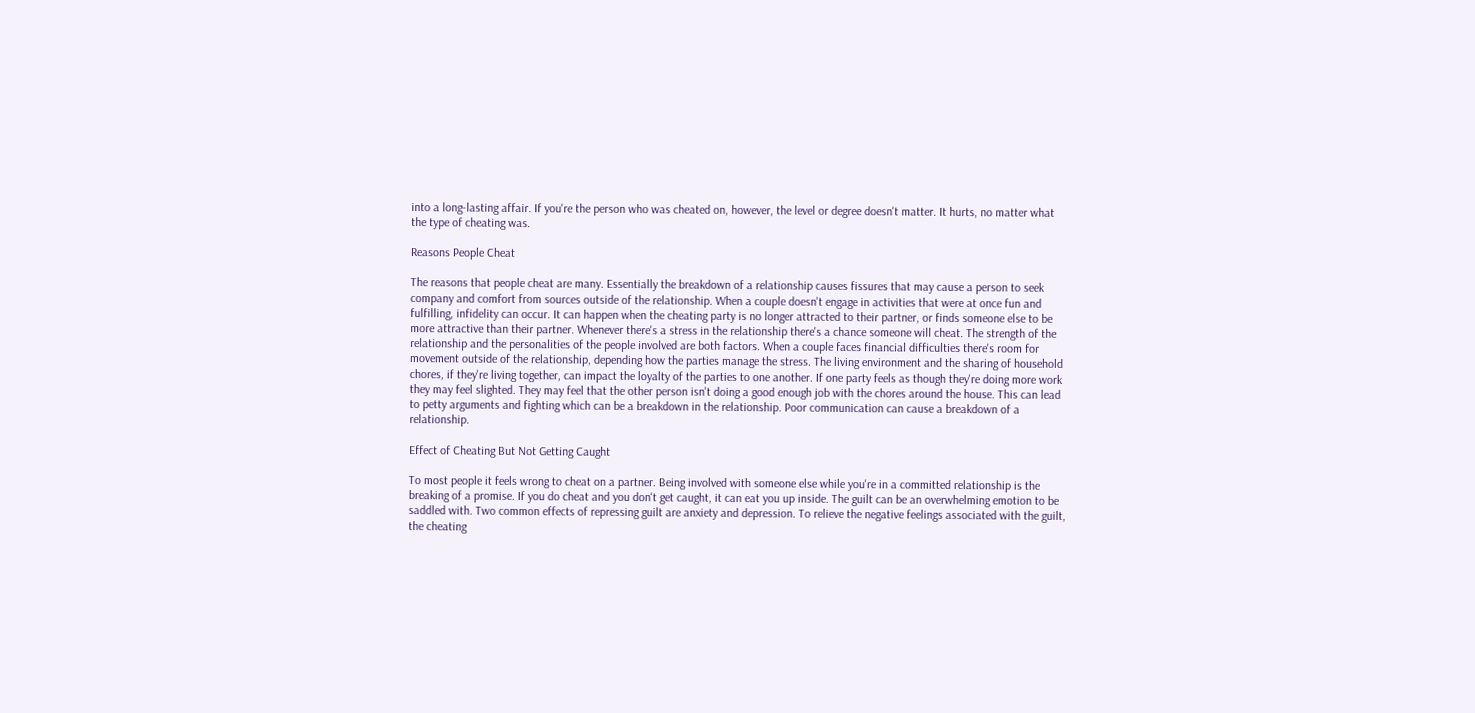into a long-lasting affair. If you're the person who was cheated on, however, the level or degree doesn't matter. It hurts, no matter what the type of cheating was.

Reasons People Cheat

The reasons that people cheat are many. Essentially the breakdown of a relationship causes fissures that may cause a person to seek company and comfort from sources outside of the relationship. When a couple doesn't engage in activities that were at once fun and fulfilling, infidelity can occur. It can happen when the cheating party is no longer attracted to their partner, or finds someone else to be more attractive than their partner. Whenever there's a stress in the relationship there's a chance someone will cheat. The strength of the relationship and the personalities of the people involved are both factors. When a couple faces financial difficulties there's room for movement outside of the relationship, depending how the parties manage the stress. The living environment and the sharing of household chores, if they're living together, can impact the loyalty of the parties to one another. If one party feels as though they're doing more work they may feel slighted. They may feel that the other person isn't doing a good enough job with the chores around the house. This can lead to petty arguments and fighting which can be a breakdown in the relationship. Poor communication can cause a breakdown of a relationship.

Effect of Cheating But Not Getting Caught

To most people it feels wrong to cheat on a partner. Being involved with someone else while you're in a committed relationship is the breaking of a promise. If you do cheat and you don't get caught, it can eat you up inside. The guilt can be an overwhelming emotion to be saddled with. Two common effects of repressing guilt are anxiety and depression. To relieve the negative feelings associated with the guilt, the cheating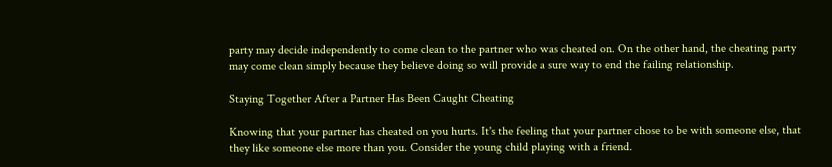party may decide independently to come clean to the partner who was cheated on. On the other hand, the cheating party may come clean simply because they believe doing so will provide a sure way to end the failing relationship.

Staying Together After a Partner Has Been Caught Cheating

Knowing that your partner has cheated on you hurts. It's the feeling that your partner chose to be with someone else, that they like someone else more than you. Consider the young child playing with a friend.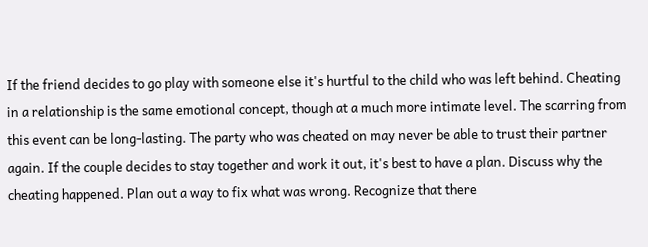If the friend decides to go play with someone else it's hurtful to the child who was left behind. Cheating in a relationship is the same emotional concept, though at a much more intimate level. The scarring from this event can be long-lasting. The party who was cheated on may never be able to trust their partner again. If the couple decides to stay together and work it out, it's best to have a plan. Discuss why the cheating happened. Plan out a way to fix what was wrong. Recognize that there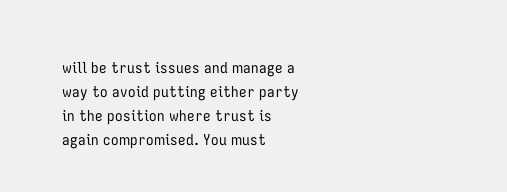will be trust issues and manage a way to avoid putting either party in the position where trust is again compromised. You must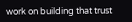work on building that trust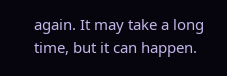again. It may take a long time, but it can happen.